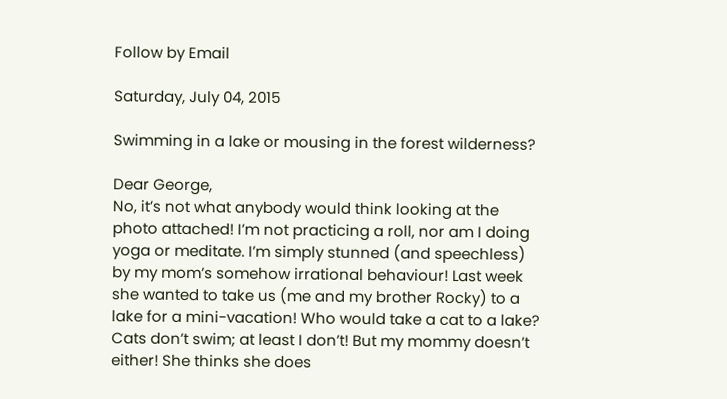Follow by Email

Saturday, July 04, 2015

Swimming in a lake or mousing in the forest wilderness?

Dear George,
No, it’s not what anybody would think looking at the photo attached! I’m not practicing a roll, nor am I doing yoga or meditate. I’m simply stunned (and speechless) by my mom’s somehow irrational behaviour! Last week she wanted to take us (me and my brother Rocky) to a lake for a mini-vacation! Who would take a cat to a lake?
Cats don’t swim; at least I don’t! But my mommy doesn’t either! She thinks she does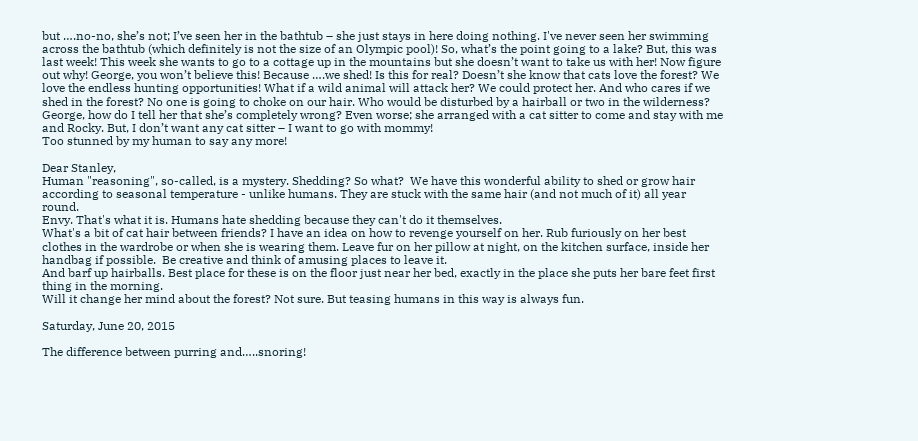but ….no-no, she’s not; I’ve seen her in the bathtub – she just stays in here doing nothing. I've never seen her swimming across the bathtub (which definitely is not the size of an Olympic pool)! So, what’s the point going to a lake? But, this was last week! This week she wants to go to a cottage up in the mountains but she doesn’t want to take us with her! Now figure out why! George, you won’t believe this! Because ….we shed! Is this for real? Doesn’t she know that cats love the forest? We love the endless hunting opportunities! What if a wild animal will attack her? We could protect her. And who cares if we shed in the forest? No one is going to choke on our hair. Who would be disturbed by a hairball or two in the wilderness? George, how do I tell her that she’s completely wrong? Even worse; she arranged with a cat sitter to come and stay with me and Rocky. But, I don’t want any cat sitter – I want to go with mommy!
Too stunned by my human to say any more!

Dear Stanley,
Human "reasoning", so-called, is a mystery. Shedding? So what?  We have this wonderful ability to shed or grow hair according to seasonal temperature - unlike humans. They are stuck with the same hair (and not much of it) all year round.
Envy. That's what it is. Humans hate shedding because they can't do it themselves.
What's a bit of cat hair between friends? I have an idea on how to revenge yourself on her. Rub furiously on her best clothes in the wardrobe or when she is wearing them. Leave fur on her pillow at night, on the kitchen surface, inside her handbag if possible.  Be creative and think of amusing places to leave it.
And barf up hairballs. Best place for these is on the floor just near her bed, exactly in the place she puts her bare feet first thing in the morning.
Will it change her mind about the forest? Not sure. But teasing humans in this way is always fun.

Saturday, June 20, 2015

The difference between purring and…..snoring!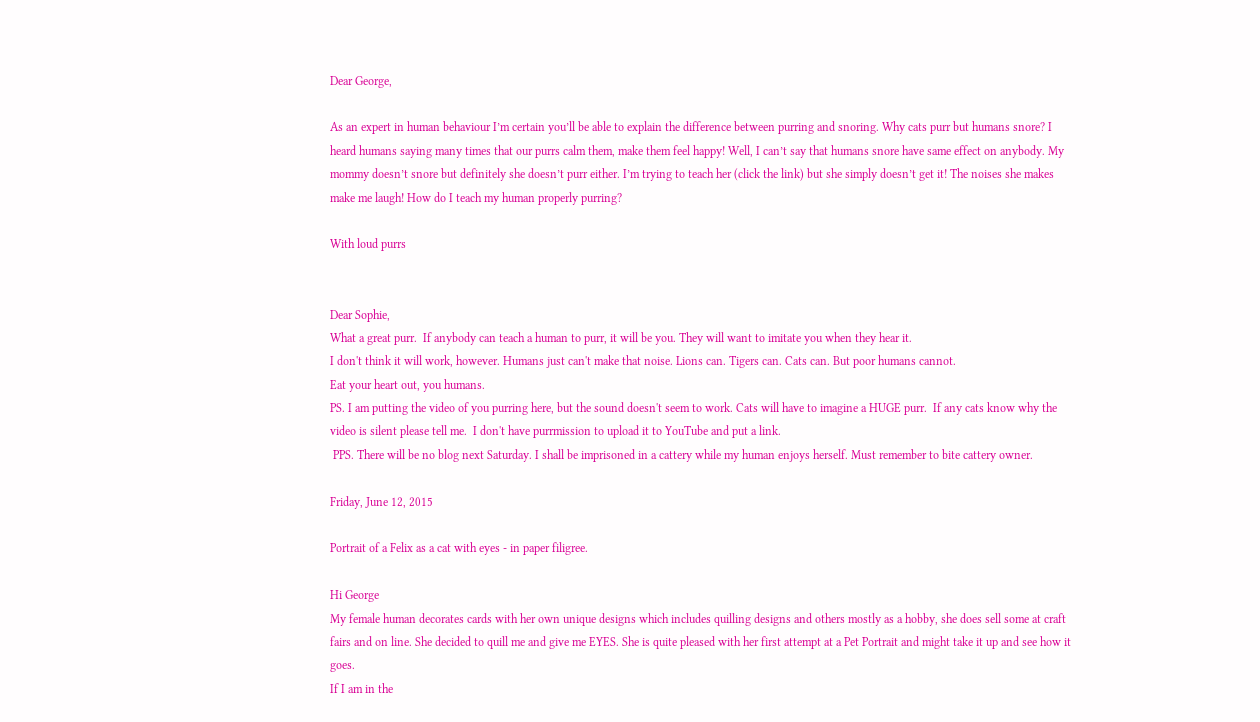Dear George,

As an expert in human behaviour I’m certain you’ll be able to explain the difference between purring and snoring. Why cats purr but humans snore? I heard humans saying many times that our purrs calm them, make them feel happy! Well, I can’t say that humans snore have same effect on anybody. My mommy doesn’t snore but definitely she doesn’t purr either. I’m trying to teach her (click the link) but she simply doesn’t get it! The noises she makes make me laugh! How do I teach my human properly purring?

With loud purrs


Dear Sophie,
What a great purr.  If anybody can teach a human to purr, it will be you. They will want to imitate you when they hear it.
I don't think it will work, however. Humans just can't make that noise. Lions can. Tigers can. Cats can. But poor humans cannot.
Eat your heart out, you humans.
PS. I am putting the video of you purring here, but the sound doesn't seem to work. Cats will have to imagine a HUGE purr.  If any cats know why the video is silent please tell me.  I don't have purrmission to upload it to YouTube and put a link.
 PPS. There will be no blog next Saturday. I shall be imprisoned in a cattery while my human enjoys herself. Must remember to bite cattery owner.

Friday, June 12, 2015

Portrait of a Felix as a cat with eyes - in paper filigree.

Hi George
My female human decorates cards with her own unique designs which includes quilling designs and others mostly as a hobby, she does sell some at craft fairs and on line. She decided to quill me and give me EYES. She is quite pleased with her first attempt at a Pet Portrait and might take it up and see how it goes.
If I am in the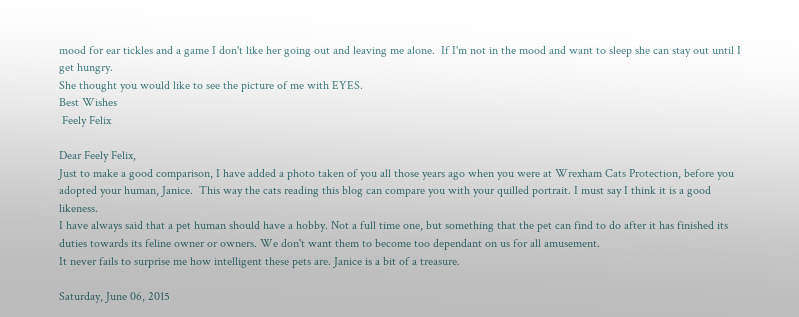mood for ear tickles and a game I don't like her going out and leaving me alone.  If I'm not in the mood and want to sleep she can stay out until I get hungry.
She thought you would like to see the picture of me with EYES.
Best Wishes
 Feely Felix

Dear Feely Felix,
Just to make a good comparison, I have added a photo taken of you all those years ago when you were at Wrexham Cats Protection, before you adopted your human, Janice.  This way the cats reading this blog can compare you with your quilled portrait. I must say I think it is a good likeness.
I have always said that a pet human should have a hobby. Not a full time one, but something that the pet can find to do after it has finished its duties towards its feline owner or owners. We don't want them to become too dependant on us for all amusement.
It never fails to surprise me how intelligent these pets are. Janice is a bit of a treasure.

Saturday, June 06, 2015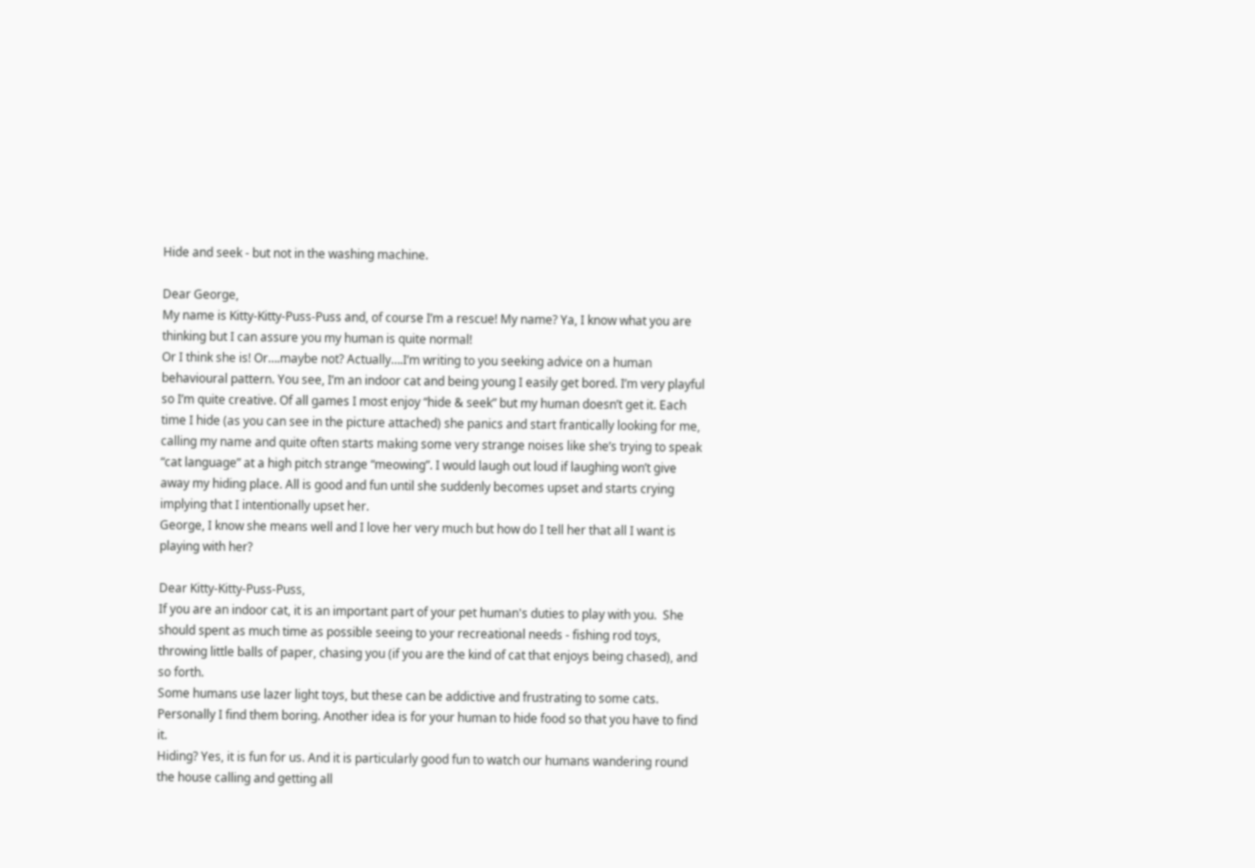Hide and seek - but not in the washing machine.

Dear George,
My name is Kitty-Kitty-Puss-Puss and, of course I’m a rescue! My name? Ya, I know what you are thinking but I can assure you my human is quite normal!
Or I think she is! Or….maybe not? Actually….I’m writing to you seeking advice on a human behavioural pattern. You see, I’m an indoor cat and being young I easily get bored. I’m very playful so I’m quite creative. Of all games I most enjoy “hide & seek” but my human doesn’t get it. Each time I hide (as you can see in the picture attached) she panics and start frantically looking for me, calling my name and quite often starts making some very strange noises like she’s trying to speak “cat language” at a high pitch strange “meowing”. I would laugh out loud if laughing won’t give away my hiding place. All is good and fun until she suddenly becomes upset and starts crying implying that I intentionally upset her.
George, I know she means well and I love her very much but how do I tell her that all I want is playing with her?

Dear Kitty-Kitty-Puss-Puss,
If you are an indoor cat, it is an important part of your pet human's duties to play with you.  She should spent as much time as possible seeing to your recreational needs - fishing rod toys, throwing little balls of paper, chasing you (if you are the kind of cat that enjoys being chased), and so forth.
Some humans use lazer light toys, but these can be addictive and frustrating to some cats. Personally I find them boring. Another idea is for your human to hide food so that you have to find it.
Hiding? Yes, it is fun for us. And it is particularly good fun to watch our humans wandering round the house calling and getting all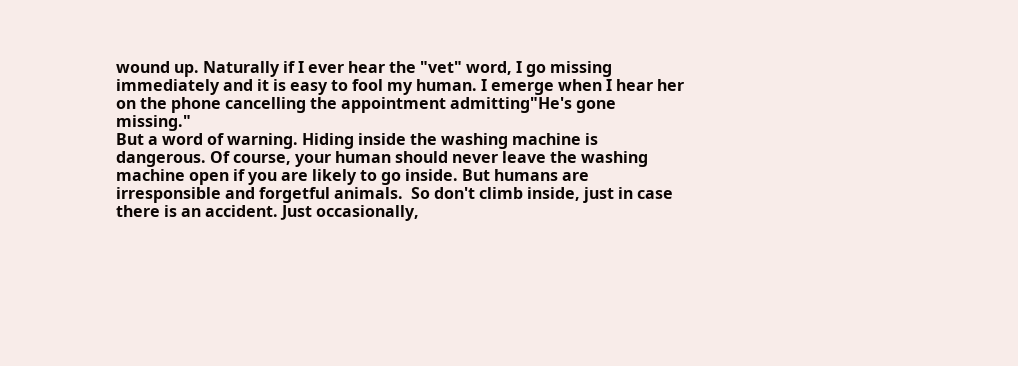wound up. Naturally if I ever hear the "vet" word, I go missing immediately and it is easy to fool my human. I emerge when I hear her on the phone cancelling the appointment admitting"He's gone missing."
But a word of warning. Hiding inside the washing machine is dangerous. Of course, your human should never leave the washing machine open if you are likely to go inside. But humans are irresponsible and forgetful animals.  So don't climb inside, just in case there is an accident. Just occasionally,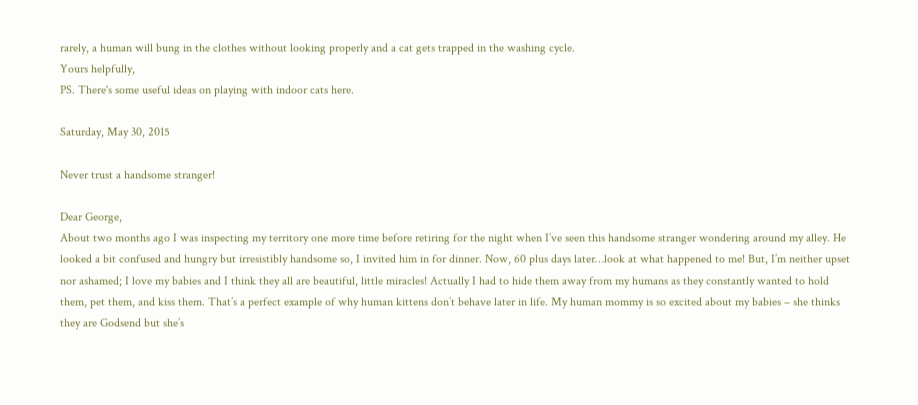rarely, a human will bung in the clothes without looking properly and a cat gets trapped in the washing cycle.
Yours helpfully,
PS. There's some useful ideas on playing with indoor cats here.

Saturday, May 30, 2015

Never trust a handsome stranger!

Dear George,
About two months ago I was inspecting my territory one more time before retiring for the night when I’ve seen this handsome stranger wondering around my alley. He looked a bit confused and hungry but irresistibly handsome so, I invited him in for dinner. Now, 60 plus days later…look at what happened to me! But, I’m neither upset nor ashamed; I love my babies and I think they all are beautiful, little miracles! Actually I had to hide them away from my humans as they constantly wanted to hold them, pet them, and kiss them. That’s a perfect example of why human kittens don’t behave later in life. My human mommy is so excited about my babies – she thinks they are Godsend but she’s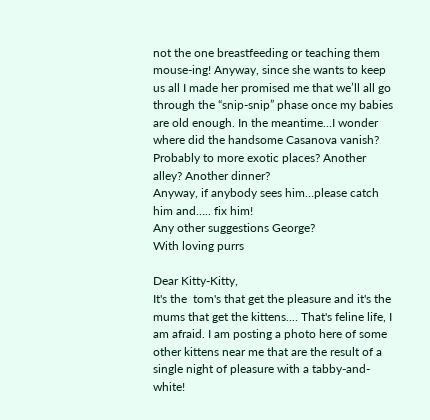not the one breastfeeding or teaching them mouse-ing! Anyway, since she wants to keep us all I made her promised me that we’ll all go through the “snip-snip” phase once my babies are old enough. In the meantime…I wonder where did the handsome Casanova vanish? Probably to more exotic places? Another alley? Another dinner?
Anyway, if anybody sees him…please catch him and….. fix him!
Any other suggestions George?
With loving purrs

Dear Kitty-Kitty,
It's the  tom's that get the pleasure and it's the mums that get the kittens.... That's feline life, I am afraid. I am posting a photo here of some other kittens near me that are the result of a single night of pleasure with a tabby-and-white!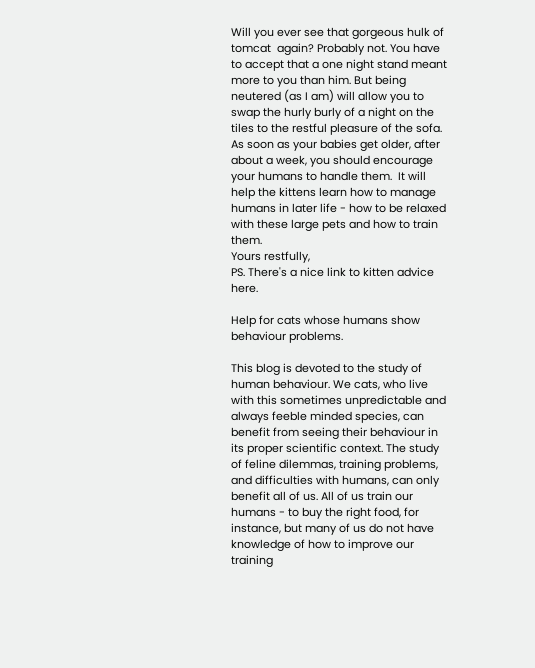Will you ever see that gorgeous hulk of tomcat  again? Probably not. You have to accept that a one night stand meant more to you than him. But being neutered (as I am) will allow you to swap the hurly burly of a night on the tiles to the restful pleasure of the sofa.
As soon as your babies get older, after about a week, you should encourage your humans to handle them.  It will help the kittens learn how to manage humans in later life - how to be relaxed with these large pets and how to train them.
Yours restfully,
PS. There's a nice link to kitten advice here.

Help for cats whose humans show behaviour problems.

This blog is devoted to the study of human behaviour. We cats, who live with this sometimes unpredictable and always feeble minded species, can benefit from seeing their behaviour in its proper scientific context. The study of feline dilemmas, training problems, and difficulties with humans, can only benefit all of us. All of us train our humans - to buy the right food, for instance, but many of us do not have knowledge of how to improve our training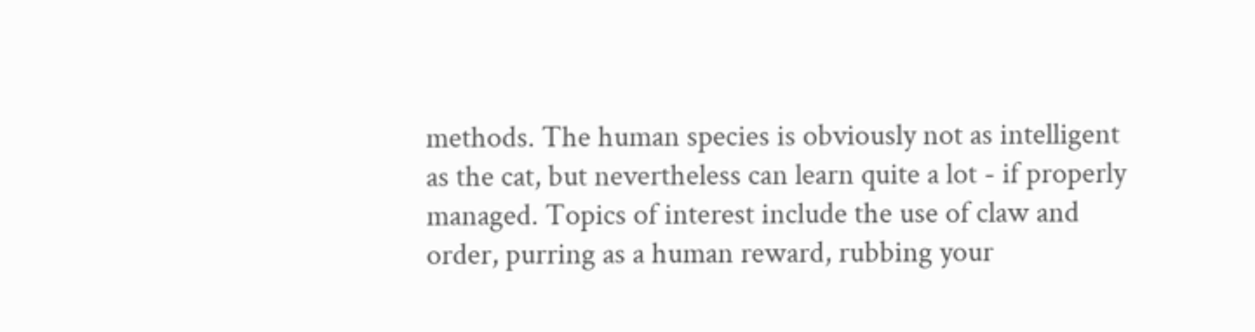methods. The human species is obviously not as intelligent as the cat, but nevertheless can learn quite a lot - if properly managed. Topics of interest include the use of claw and order, purring as a human reward, rubbing your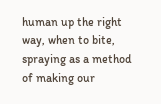human up the right way, when to bite, spraying as a method of making our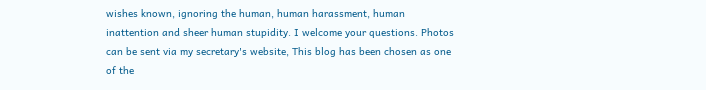wishes known, ignoring the human, human harassment, human inattention and sheer human stupidity. I welcome your questions. Photos can be sent via my secretary's website, This blog has been chosen as one of the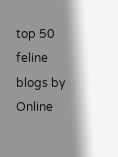top 50 feline blogs by Online